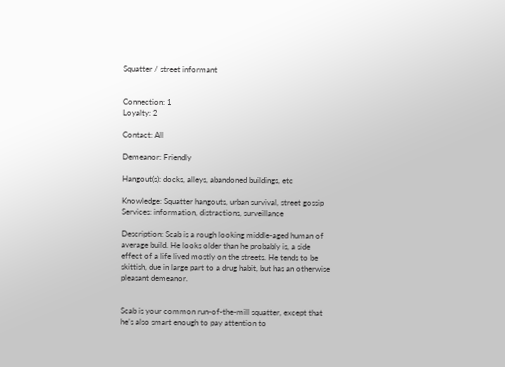Squatter / street informant


Connection: 1
Loyalty: 2

Contact: All

Demeanor: Friendly

Hangout(s): docks, alleys, abandoned buildings, etc

Knowledge: Squatter hangouts, urban survival, street gossip
Services: information, distractions, surveillance

Description: Scab is a rough looking middle-aged human of average build. He looks older than he probably is, a side effect of a life lived mostly on the streets. He tends to be skittish, due in large part to a drug habit, but has an otherwise pleasant demeanor.


Scab is your common run-of-the-mill squatter, except that he’s also smart enough to pay attention to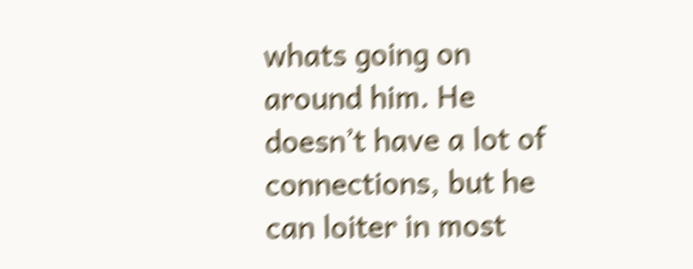whats going on around him. He doesn’t have a lot of connections, but he can loiter in most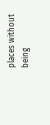places without being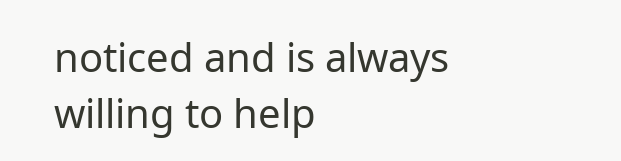noticed and is always willing to help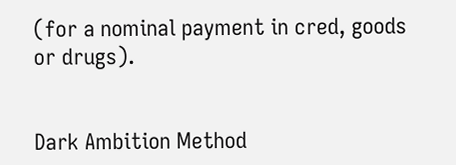(for a nominal payment in cred, goods or drugs).


Dark Ambition Method